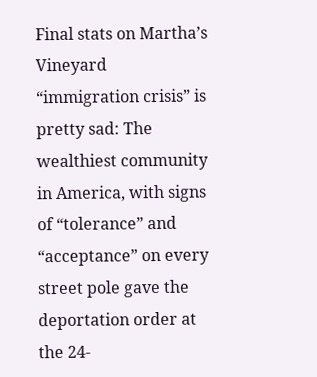Final stats on Martha’s Vineyard “immigration crisis” is pretty sad: The wealthiest community in America, with signs of “tolerance” and “acceptance” on every street pole gave the deportation order at the 24-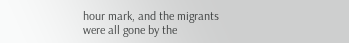hour mark, and the migrants were all gone by the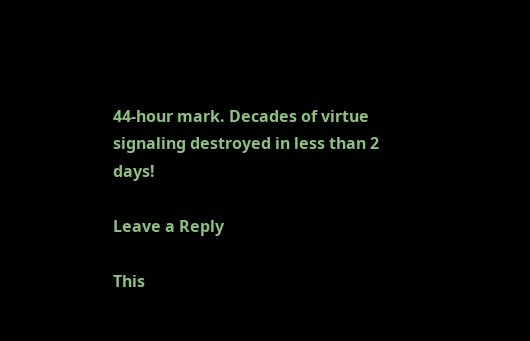44-hour mark. Decades of virtue signaling destroyed in less than 2 days!

Leave a Reply

This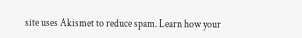site uses Akismet to reduce spam. Learn how your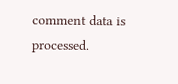comment data is processed.